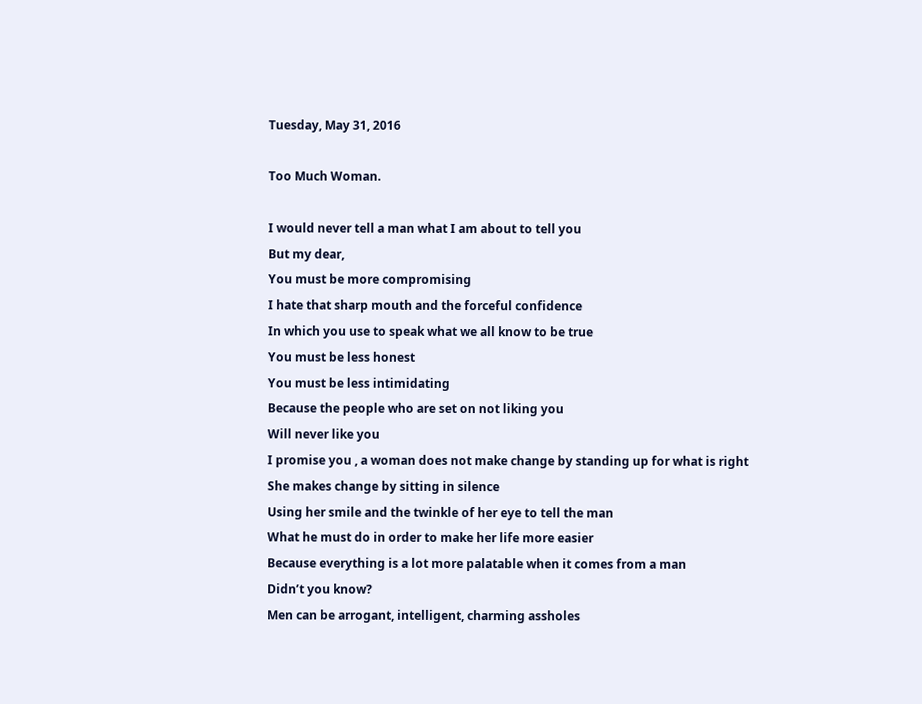Tuesday, May 31, 2016

Too Much Woman.

I would never tell a man what I am about to tell you
But my dear,
You must be more compromising
I hate that sharp mouth and the forceful confidence
In which you use to speak what we all know to be true
You must be less honest
You must be less intimidating
Because the people who are set on not liking you
Will never like you
I promise you , a woman does not make change by standing up for what is right
She makes change by sitting in silence
Using her smile and the twinkle of her eye to tell the man
What he must do in order to make her life more easier
Because everything is a lot more palatable when it comes from a man
Didn’t you know?
Men can be arrogant, intelligent, charming assholes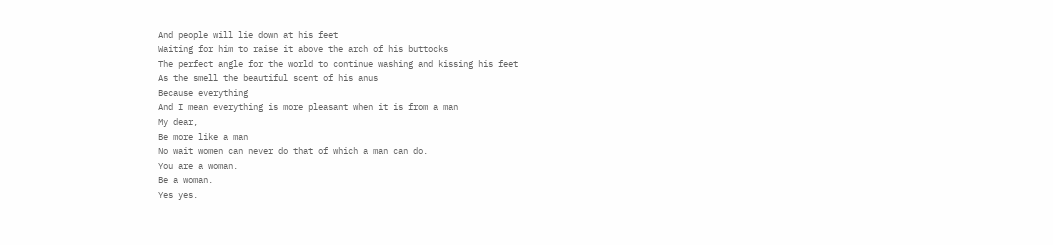And people will lie down at his feet
Waiting for him to raise it above the arch of his buttocks
The perfect angle for the world to continue washing and kissing his feet
As the smell the beautiful scent of his anus
Because everything
And I mean everything is more pleasant when it is from a man
My dear,
Be more like a man
No wait women can never do that of which a man can do.
You are a woman.
Be a woman.
Yes yes.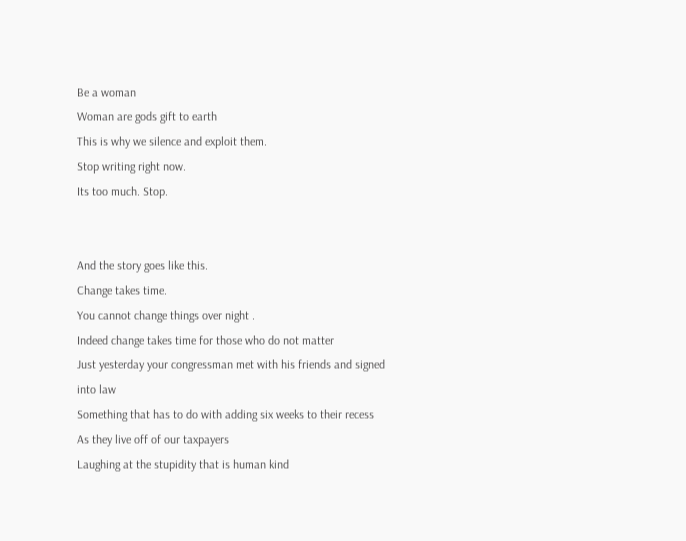Be a woman
Woman are gods gift to earth
This is why we silence and exploit them.
Stop writing right now.
Its too much. Stop.


And the story goes like this.
Change takes time.
You cannot change things over night .
Indeed change takes time for those who do not matter
Just yesterday your congressman met with his friends and signed into law
Something that has to do with adding six weeks to their recess
As they live off of our taxpayers
Laughing at the stupidity that is human kind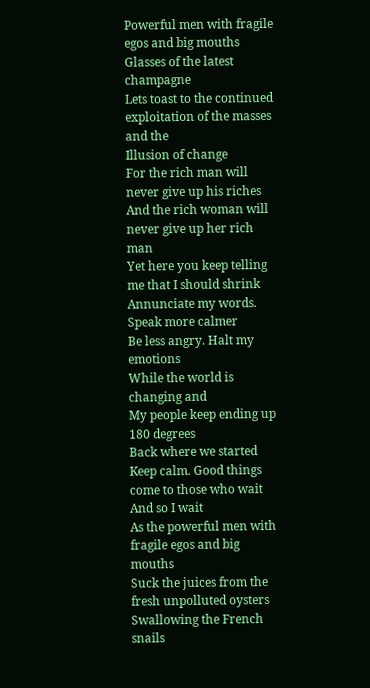Powerful men with fragile egos and big mouths
Glasses of the latest champagne
Lets toast to the continued exploitation of the masses and the
Illusion of change
For the rich man will never give up his riches
And the rich woman will never give up her rich man
Yet here you keep telling me that I should shrink
Annunciate my words. Speak more calmer
Be less angry. Halt my emotions
While the world is changing and
My people keep ending up 180 degrees
Back where we started
Keep calm. Good things come to those who wait
And so I wait
As the powerful men with fragile egos and big mouths
Suck the juices from the fresh unpolluted oysters
Swallowing the French snails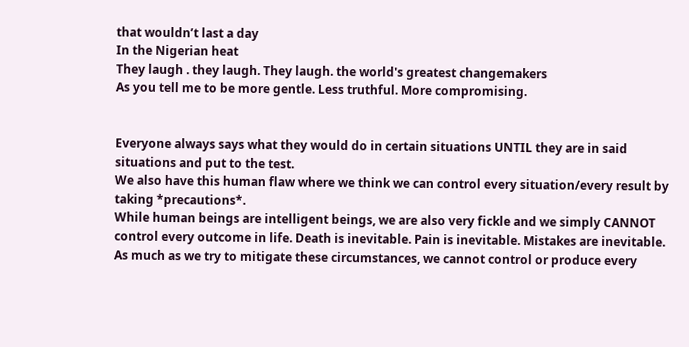that wouldn’t last a day
In the Nigerian heat
They laugh . they laugh. They laugh. the world's greatest changemakers
As you tell me to be more gentle. Less truthful. More compromising.


Everyone always says what they would do in certain situations UNTIL they are in said situations and put to the test.
We also have this human flaw where we think we can control every situation/every result by taking *precautions*.
While human beings are intelligent beings, we are also very fickle and we simply CANNOT control every outcome in life. Death is inevitable. Pain is inevitable. Mistakes are inevitable. As much as we try to mitigate these circumstances, we cannot control or produce every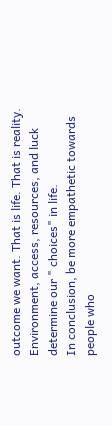outcome we want. That is life. That is reality.
Environment, access, resources, and luck determine our " choices" in life.
In conclusion, be more empathetic towards people who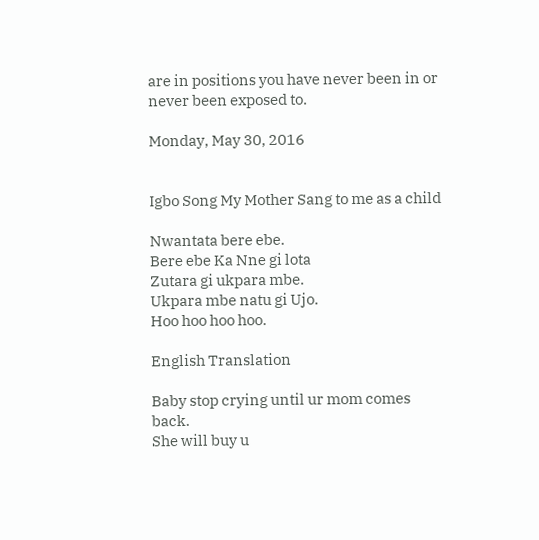are in positions you have never been in or never been exposed to.

Monday, May 30, 2016


Igbo Song My Mother Sang to me as a child

Nwantata bere ebe.
Bere ebe Ka Nne gi lota
Zutara gi ukpara mbe.
Ukpara mbe natu gi Ujo.
Hoo hoo hoo hoo.

English Translation

Baby stop crying until ur mom comes back.
She will buy u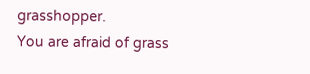grasshopper.
You are afraid of grass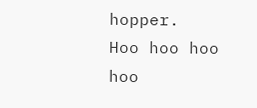hopper.
Hoo hoo hoo hoo